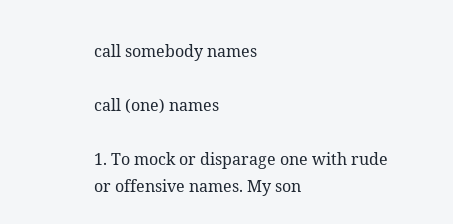call somebody names

call (one) names

1. To mock or disparage one with rude or offensive names. My son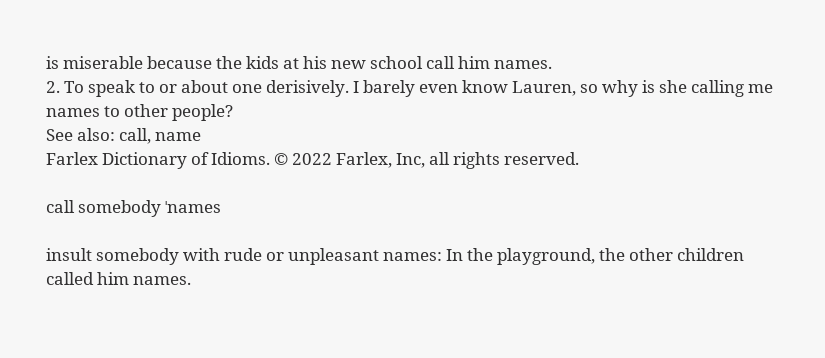is miserable because the kids at his new school call him names.
2. To speak to or about one derisively. I barely even know Lauren, so why is she calling me names to other people?
See also: call, name
Farlex Dictionary of Idioms. © 2022 Farlex, Inc, all rights reserved.

call somebody ˈnames

insult somebody with rude or unpleasant names: In the playground, the other children called him names.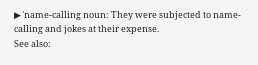▶ ˈname-calling noun: They were subjected to name-calling and jokes at their expense.
See also: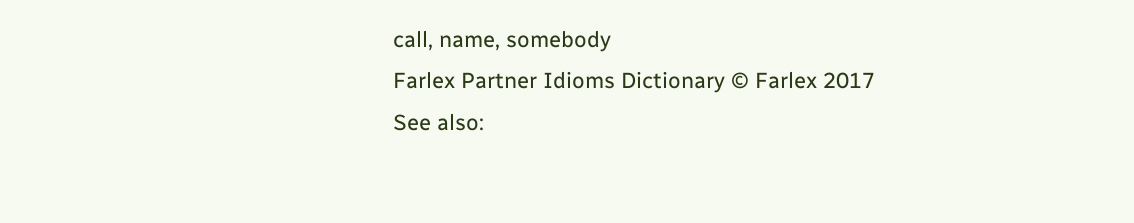call, name, somebody
Farlex Partner Idioms Dictionary © Farlex 2017
See also: